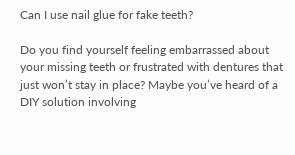Can I use nail glue for fake teeth?

Do you find yourself feeling embarrassed about your missing teeth or frustrated with dentures that just won’t stay in place? Maybe you’ve heard of a DIY solution involving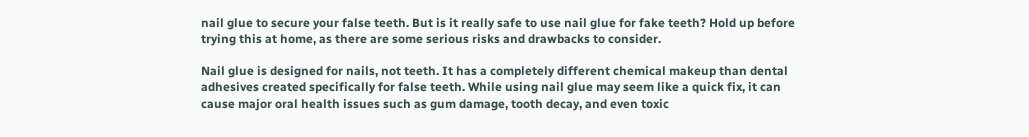nail glue to secure your false teeth. But is it really safe to use nail glue for fake teeth? Hold up before trying this at home, as there are some serious risks and drawbacks to consider.

Nail glue is designed for nails, not teeth. It has a completely different chemical makeup than dental adhesives created specifically for false teeth. While using nail glue may seem like a quick fix, it can cause major oral health issues such as gum damage, tooth decay, and even toxic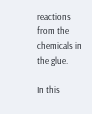reactions from the chemicals in the glue.

In this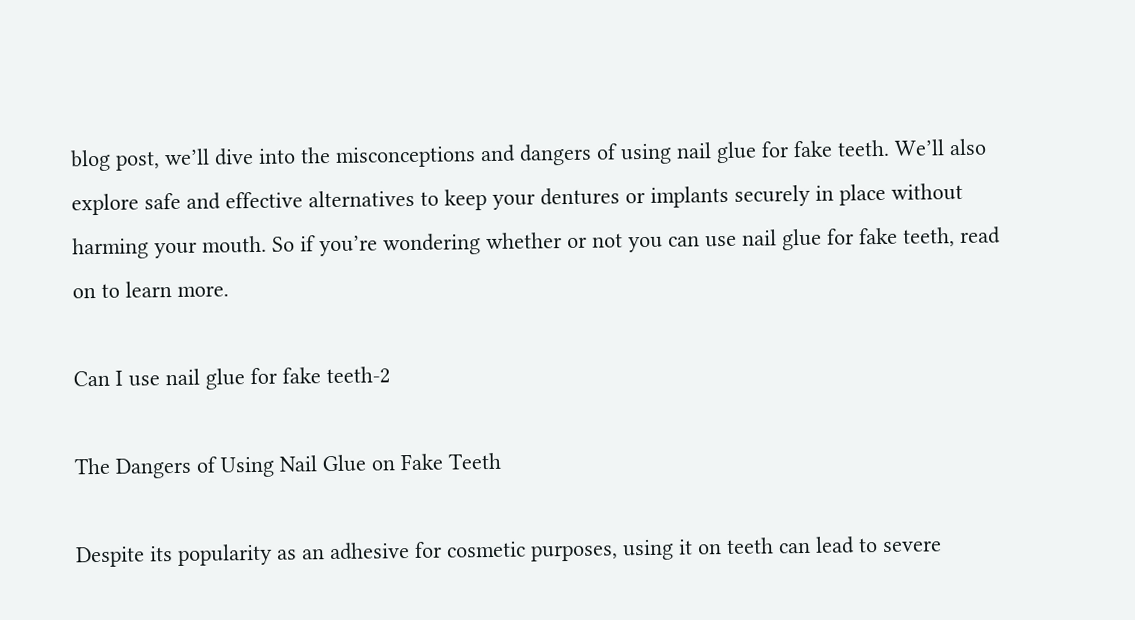blog post, we’ll dive into the misconceptions and dangers of using nail glue for fake teeth. We’ll also explore safe and effective alternatives to keep your dentures or implants securely in place without harming your mouth. So if you’re wondering whether or not you can use nail glue for fake teeth, read on to learn more.

Can I use nail glue for fake teeth-2

The Dangers of Using Nail Glue on Fake Teeth

Despite its popularity as an adhesive for cosmetic purposes, using it on teeth can lead to severe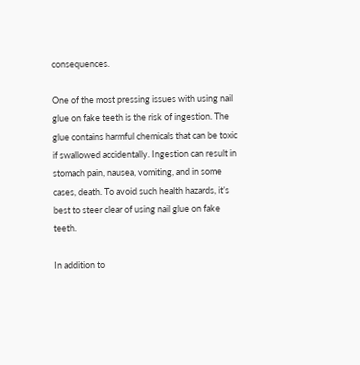consequences.

One of the most pressing issues with using nail glue on fake teeth is the risk of ingestion. The glue contains harmful chemicals that can be toxic if swallowed accidentally. Ingestion can result in stomach pain, nausea, vomiting, and in some cases, death. To avoid such health hazards, it’s best to steer clear of using nail glue on fake teeth.

In addition to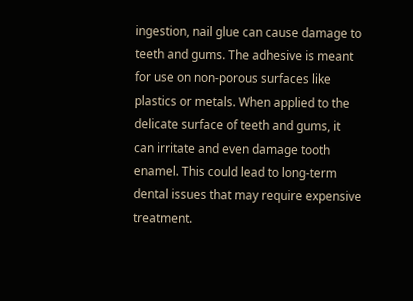ingestion, nail glue can cause damage to teeth and gums. The adhesive is meant for use on non-porous surfaces like plastics or metals. When applied to the delicate surface of teeth and gums, it can irritate and even damage tooth enamel. This could lead to long-term dental issues that may require expensive treatment.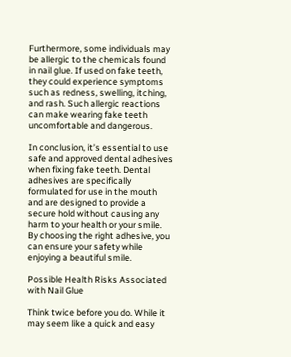Furthermore, some individuals may be allergic to the chemicals found in nail glue. If used on fake teeth, they could experience symptoms such as redness, swelling, itching, and rash. Such allergic reactions can make wearing fake teeth uncomfortable and dangerous.

In conclusion, it’s essential to use safe and approved dental adhesives when fixing fake teeth. Dental adhesives are specifically formulated for use in the mouth and are designed to provide a secure hold without causing any harm to your health or your smile. By choosing the right adhesive, you can ensure your safety while enjoying a beautiful smile.

Possible Health Risks Associated with Nail Glue

Think twice before you do. While it may seem like a quick and easy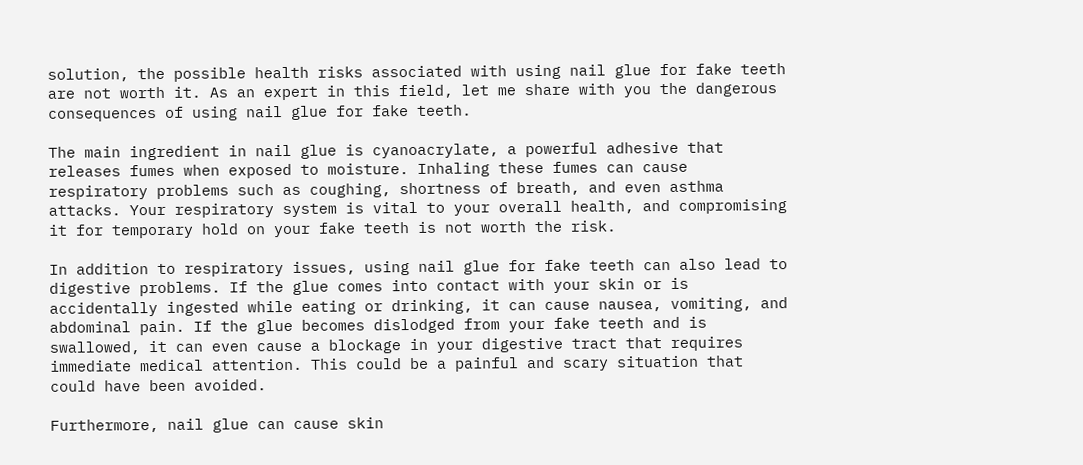solution, the possible health risks associated with using nail glue for fake teeth are not worth it. As an expert in this field, let me share with you the dangerous consequences of using nail glue for fake teeth.

The main ingredient in nail glue is cyanoacrylate, a powerful adhesive that releases fumes when exposed to moisture. Inhaling these fumes can cause respiratory problems such as coughing, shortness of breath, and even asthma attacks. Your respiratory system is vital to your overall health, and compromising it for temporary hold on your fake teeth is not worth the risk.

In addition to respiratory issues, using nail glue for fake teeth can also lead to digestive problems. If the glue comes into contact with your skin or is accidentally ingested while eating or drinking, it can cause nausea, vomiting, and abdominal pain. If the glue becomes dislodged from your fake teeth and is swallowed, it can even cause a blockage in your digestive tract that requires immediate medical attention. This could be a painful and scary situation that could have been avoided.

Furthermore, nail glue can cause skin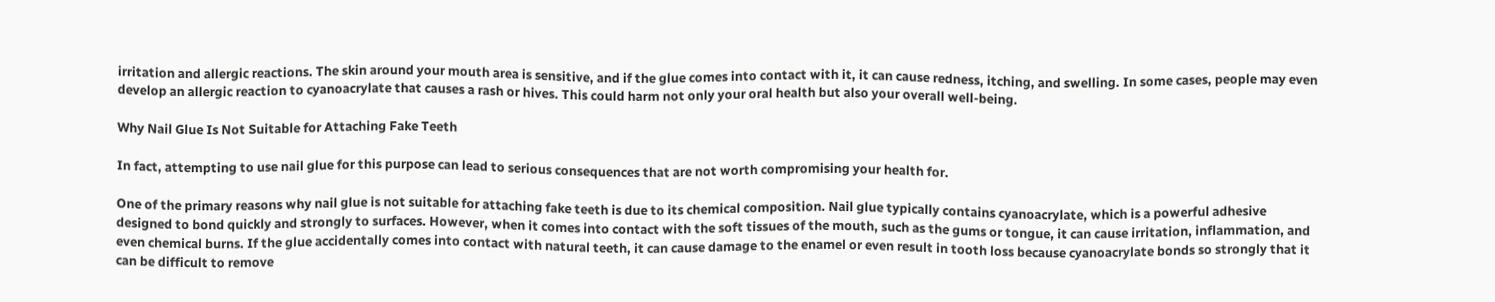irritation and allergic reactions. The skin around your mouth area is sensitive, and if the glue comes into contact with it, it can cause redness, itching, and swelling. In some cases, people may even develop an allergic reaction to cyanoacrylate that causes a rash or hives. This could harm not only your oral health but also your overall well-being.

Why Nail Glue Is Not Suitable for Attaching Fake Teeth

In fact, attempting to use nail glue for this purpose can lead to serious consequences that are not worth compromising your health for.

One of the primary reasons why nail glue is not suitable for attaching fake teeth is due to its chemical composition. Nail glue typically contains cyanoacrylate, which is a powerful adhesive designed to bond quickly and strongly to surfaces. However, when it comes into contact with the soft tissues of the mouth, such as the gums or tongue, it can cause irritation, inflammation, and even chemical burns. If the glue accidentally comes into contact with natural teeth, it can cause damage to the enamel or even result in tooth loss because cyanoacrylate bonds so strongly that it can be difficult to remove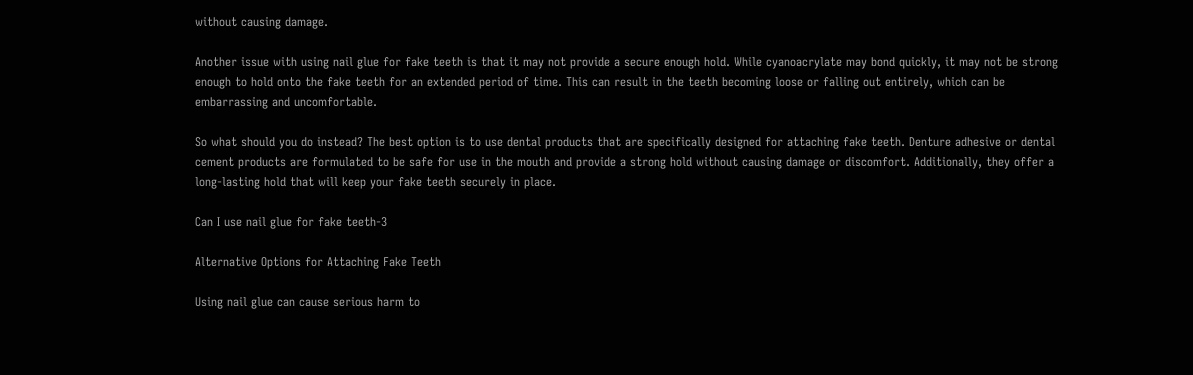without causing damage.

Another issue with using nail glue for fake teeth is that it may not provide a secure enough hold. While cyanoacrylate may bond quickly, it may not be strong enough to hold onto the fake teeth for an extended period of time. This can result in the teeth becoming loose or falling out entirely, which can be embarrassing and uncomfortable.

So what should you do instead? The best option is to use dental products that are specifically designed for attaching fake teeth. Denture adhesive or dental cement products are formulated to be safe for use in the mouth and provide a strong hold without causing damage or discomfort. Additionally, they offer a long-lasting hold that will keep your fake teeth securely in place.

Can I use nail glue for fake teeth-3

Alternative Options for Attaching Fake Teeth

Using nail glue can cause serious harm to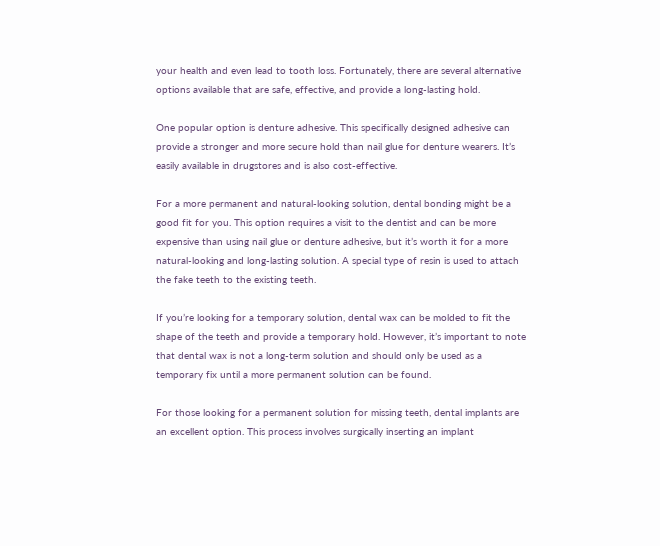your health and even lead to tooth loss. Fortunately, there are several alternative options available that are safe, effective, and provide a long-lasting hold.

One popular option is denture adhesive. This specifically designed adhesive can provide a stronger and more secure hold than nail glue for denture wearers. It’s easily available in drugstores and is also cost-effective.

For a more permanent and natural-looking solution, dental bonding might be a good fit for you. This option requires a visit to the dentist and can be more expensive than using nail glue or denture adhesive, but it’s worth it for a more natural-looking and long-lasting solution. A special type of resin is used to attach the fake teeth to the existing teeth.

If you’re looking for a temporary solution, dental wax can be molded to fit the shape of the teeth and provide a temporary hold. However, it’s important to note that dental wax is not a long-term solution and should only be used as a temporary fix until a more permanent solution can be found.

For those looking for a permanent solution for missing teeth, dental implants are an excellent option. This process involves surgically inserting an implant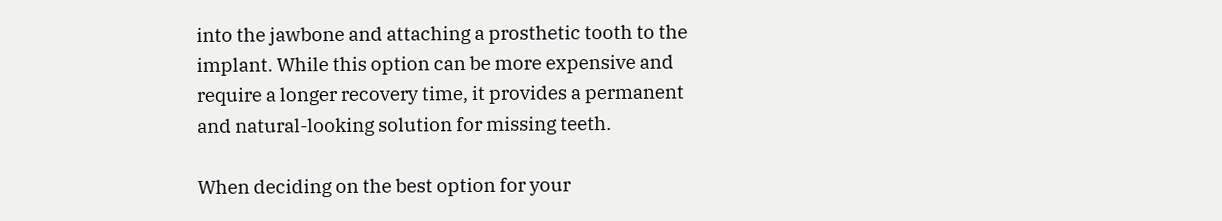into the jawbone and attaching a prosthetic tooth to the implant. While this option can be more expensive and require a longer recovery time, it provides a permanent and natural-looking solution for missing teeth.

When deciding on the best option for your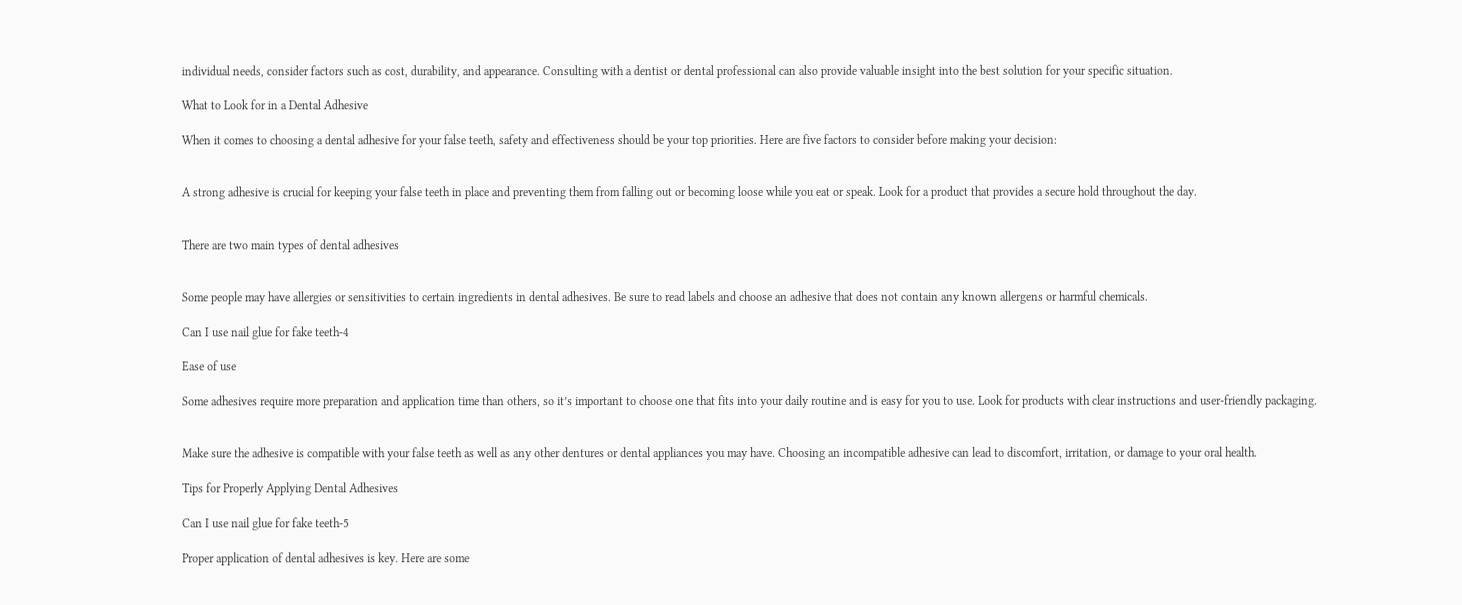individual needs, consider factors such as cost, durability, and appearance. Consulting with a dentist or dental professional can also provide valuable insight into the best solution for your specific situation.

What to Look for in a Dental Adhesive

When it comes to choosing a dental adhesive for your false teeth, safety and effectiveness should be your top priorities. Here are five factors to consider before making your decision:


A strong adhesive is crucial for keeping your false teeth in place and preventing them from falling out or becoming loose while you eat or speak. Look for a product that provides a secure hold throughout the day.


There are two main types of dental adhesives


Some people may have allergies or sensitivities to certain ingredients in dental adhesives. Be sure to read labels and choose an adhesive that does not contain any known allergens or harmful chemicals.

Can I use nail glue for fake teeth-4

Ease of use

Some adhesives require more preparation and application time than others, so it’s important to choose one that fits into your daily routine and is easy for you to use. Look for products with clear instructions and user-friendly packaging.


Make sure the adhesive is compatible with your false teeth as well as any other dentures or dental appliances you may have. Choosing an incompatible adhesive can lead to discomfort, irritation, or damage to your oral health.

Tips for Properly Applying Dental Adhesives

Can I use nail glue for fake teeth-5

Proper application of dental adhesives is key. Here are some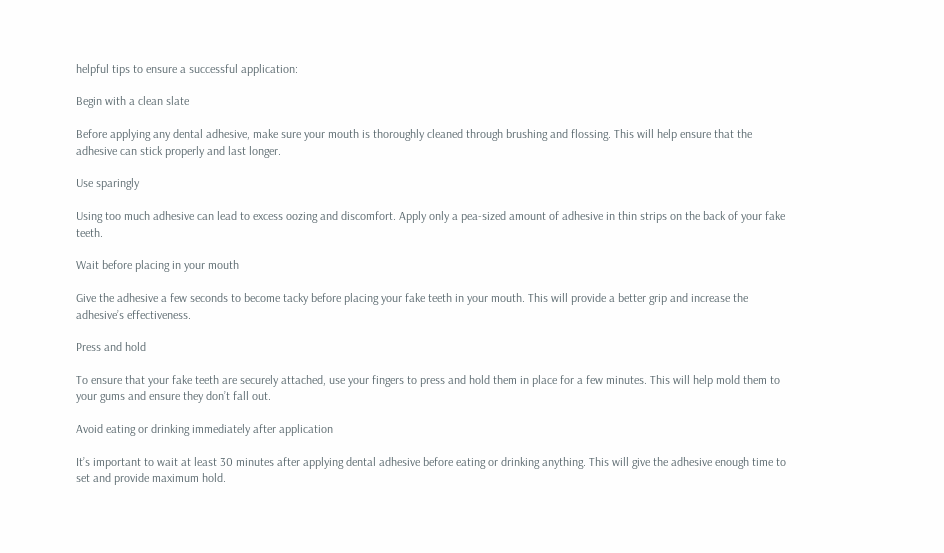helpful tips to ensure a successful application:

Begin with a clean slate

Before applying any dental adhesive, make sure your mouth is thoroughly cleaned through brushing and flossing. This will help ensure that the adhesive can stick properly and last longer.

Use sparingly

Using too much adhesive can lead to excess oozing and discomfort. Apply only a pea-sized amount of adhesive in thin strips on the back of your fake teeth.

Wait before placing in your mouth

Give the adhesive a few seconds to become tacky before placing your fake teeth in your mouth. This will provide a better grip and increase the adhesive’s effectiveness.

Press and hold

To ensure that your fake teeth are securely attached, use your fingers to press and hold them in place for a few minutes. This will help mold them to your gums and ensure they don’t fall out.

Avoid eating or drinking immediately after application

It’s important to wait at least 30 minutes after applying dental adhesive before eating or drinking anything. This will give the adhesive enough time to set and provide maximum hold.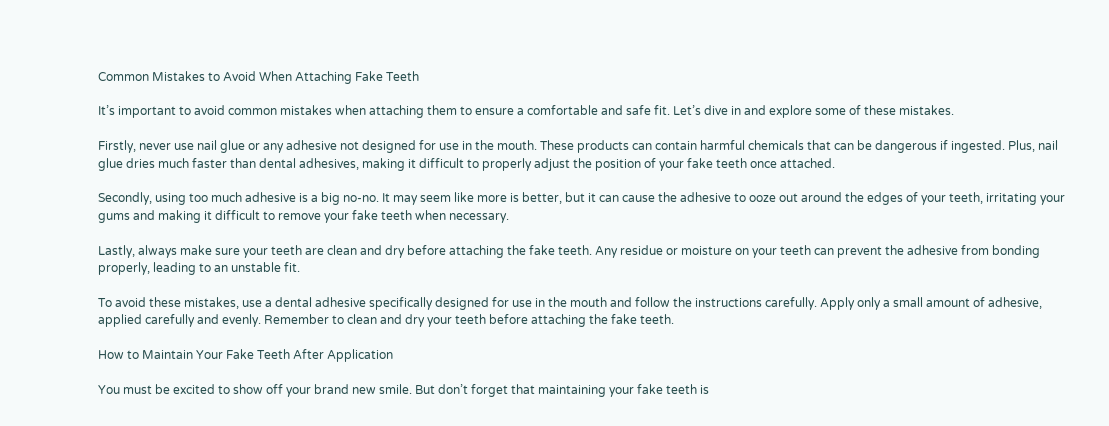Common Mistakes to Avoid When Attaching Fake Teeth

It’s important to avoid common mistakes when attaching them to ensure a comfortable and safe fit. Let’s dive in and explore some of these mistakes.

Firstly, never use nail glue or any adhesive not designed for use in the mouth. These products can contain harmful chemicals that can be dangerous if ingested. Plus, nail glue dries much faster than dental adhesives, making it difficult to properly adjust the position of your fake teeth once attached.

Secondly, using too much adhesive is a big no-no. It may seem like more is better, but it can cause the adhesive to ooze out around the edges of your teeth, irritating your gums and making it difficult to remove your fake teeth when necessary.

Lastly, always make sure your teeth are clean and dry before attaching the fake teeth. Any residue or moisture on your teeth can prevent the adhesive from bonding properly, leading to an unstable fit.

To avoid these mistakes, use a dental adhesive specifically designed for use in the mouth and follow the instructions carefully. Apply only a small amount of adhesive, applied carefully and evenly. Remember to clean and dry your teeth before attaching the fake teeth.

How to Maintain Your Fake Teeth After Application

You must be excited to show off your brand new smile. But don’t forget that maintaining your fake teeth is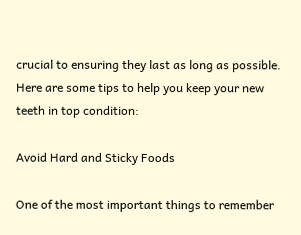crucial to ensuring they last as long as possible. Here are some tips to help you keep your new teeth in top condition:

Avoid Hard and Sticky Foods

One of the most important things to remember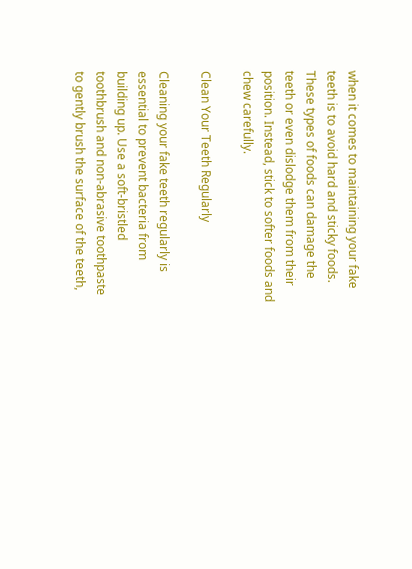when it comes to maintaining your fake teeth is to avoid hard and sticky foods. These types of foods can damage the teeth or even dislodge them from their position. Instead, stick to softer foods and chew carefully.

Clean Your Teeth Regularly

Cleaning your fake teeth regularly is essential to prevent bacteria from building up. Use a soft-bristled toothbrush and non-abrasive toothpaste to gently brush the surface of the teeth,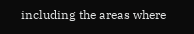including the areas where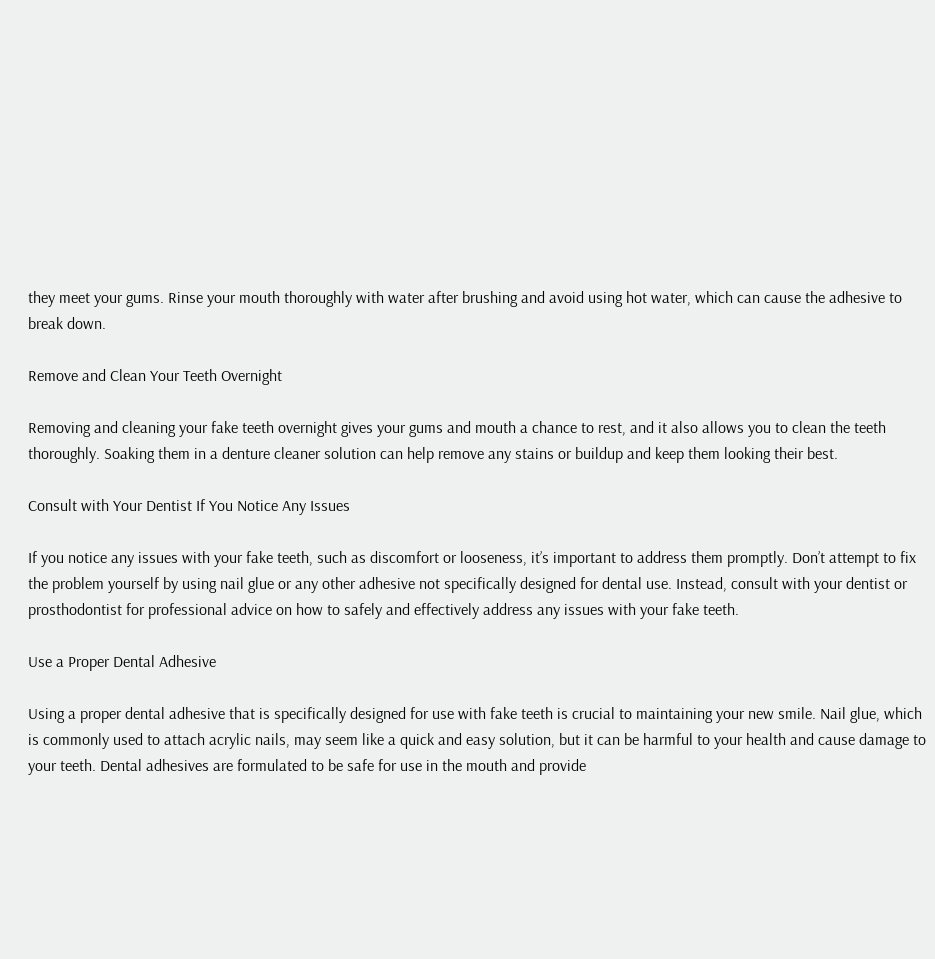they meet your gums. Rinse your mouth thoroughly with water after brushing and avoid using hot water, which can cause the adhesive to break down.

Remove and Clean Your Teeth Overnight

Removing and cleaning your fake teeth overnight gives your gums and mouth a chance to rest, and it also allows you to clean the teeth thoroughly. Soaking them in a denture cleaner solution can help remove any stains or buildup and keep them looking their best.

Consult with Your Dentist If You Notice Any Issues

If you notice any issues with your fake teeth, such as discomfort or looseness, it’s important to address them promptly. Don’t attempt to fix the problem yourself by using nail glue or any other adhesive not specifically designed for dental use. Instead, consult with your dentist or prosthodontist for professional advice on how to safely and effectively address any issues with your fake teeth.

Use a Proper Dental Adhesive

Using a proper dental adhesive that is specifically designed for use with fake teeth is crucial to maintaining your new smile. Nail glue, which is commonly used to attach acrylic nails, may seem like a quick and easy solution, but it can be harmful to your health and cause damage to your teeth. Dental adhesives are formulated to be safe for use in the mouth and provide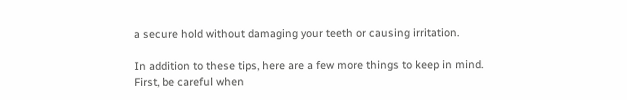a secure hold without damaging your teeth or causing irritation.

In addition to these tips, here are a few more things to keep in mind. First, be careful when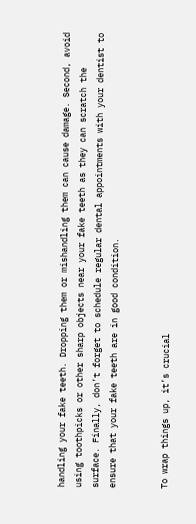handling your fake teeth. Dropping them or mishandling them can cause damage. Second, avoid using toothpicks or other sharp objects near your fake teeth as they can scratch the surface. Finally, don’t forget to schedule regular dental appointments with your dentist to ensure that your fake teeth are in good condition.


To wrap things up, it’s crucial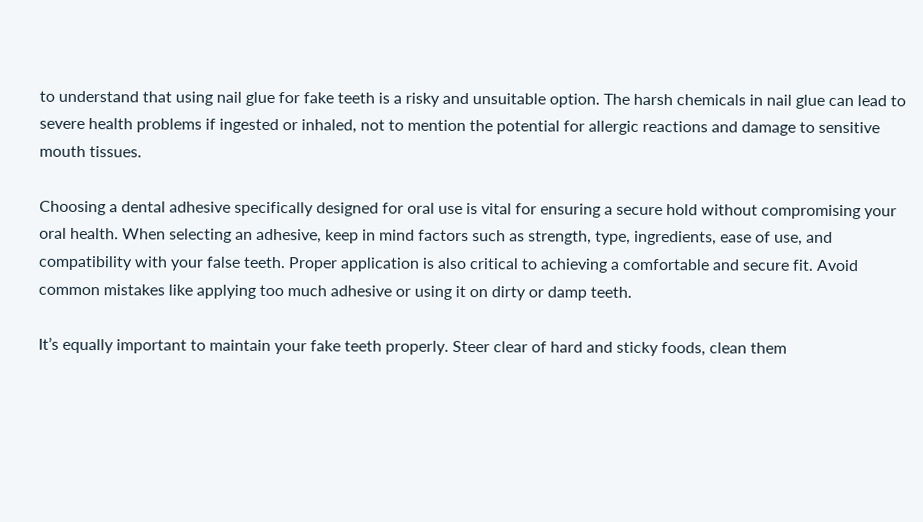to understand that using nail glue for fake teeth is a risky and unsuitable option. The harsh chemicals in nail glue can lead to severe health problems if ingested or inhaled, not to mention the potential for allergic reactions and damage to sensitive mouth tissues.

Choosing a dental adhesive specifically designed for oral use is vital for ensuring a secure hold without compromising your oral health. When selecting an adhesive, keep in mind factors such as strength, type, ingredients, ease of use, and compatibility with your false teeth. Proper application is also critical to achieving a comfortable and secure fit. Avoid common mistakes like applying too much adhesive or using it on dirty or damp teeth.

It’s equally important to maintain your fake teeth properly. Steer clear of hard and sticky foods, clean them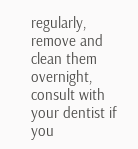regularly, remove and clean them overnight, consult with your dentist if you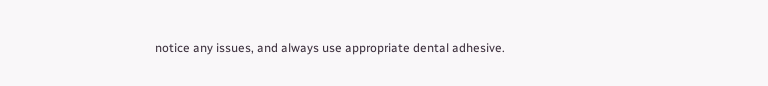notice any issues, and always use appropriate dental adhesive.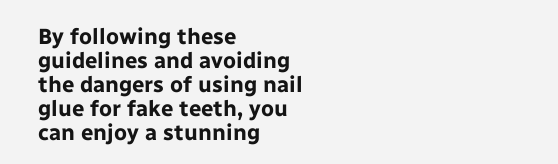By following these guidelines and avoiding the dangers of using nail glue for fake teeth, you can enjoy a stunning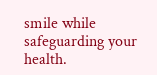smile while safeguarding your health.